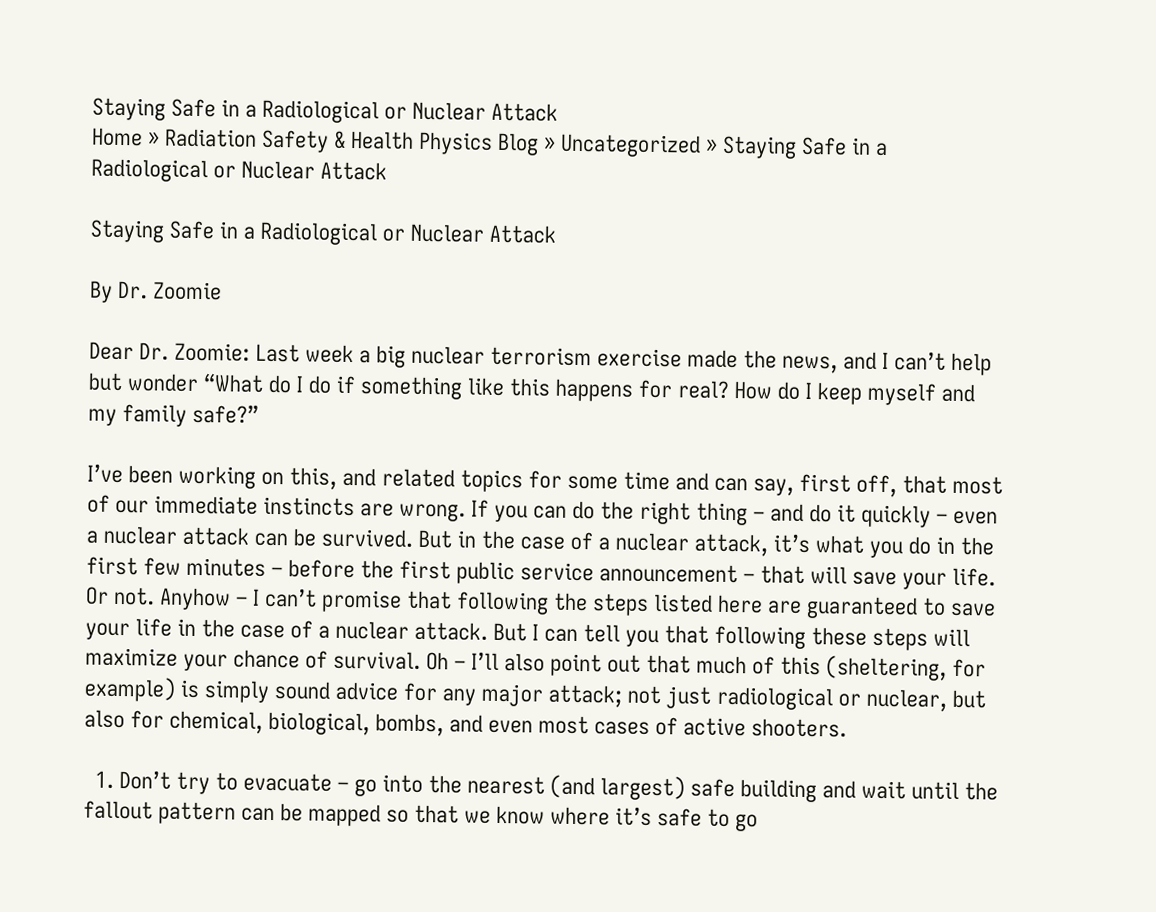Staying Safe in a Radiological or Nuclear Attack
Home » Radiation Safety & Health Physics Blog » Uncategorized » Staying Safe in a Radiological or Nuclear Attack

Staying Safe in a Radiological or Nuclear Attack

By Dr. Zoomie

Dear Dr. Zoomie: Last week a big nuclear terrorism exercise made the news, and I can’t help but wonder “What do I do if something like this happens for real? How do I keep myself and my family safe?”

I’ve been working on this, and related topics for some time and can say, first off, that most of our immediate instincts are wrong. If you can do the right thing – and do it quickly – even a nuclear attack can be survived. But in the case of a nuclear attack, it’s what you do in the first few minutes – before the first public service announcement – that will save your life. Or not. Anyhow – I can’t promise that following the steps listed here are guaranteed to save your life in the case of a nuclear attack. But I can tell you that following these steps will maximize your chance of survival. Oh – I’ll also point out that much of this (sheltering, for example) is simply sound advice for any major attack; not just radiological or nuclear, but also for chemical, biological, bombs, and even most cases of active shooters.

  1. Don’t try to evacuate – go into the nearest (and largest) safe building and wait until the fallout pattern can be mapped so that we know where it’s safe to go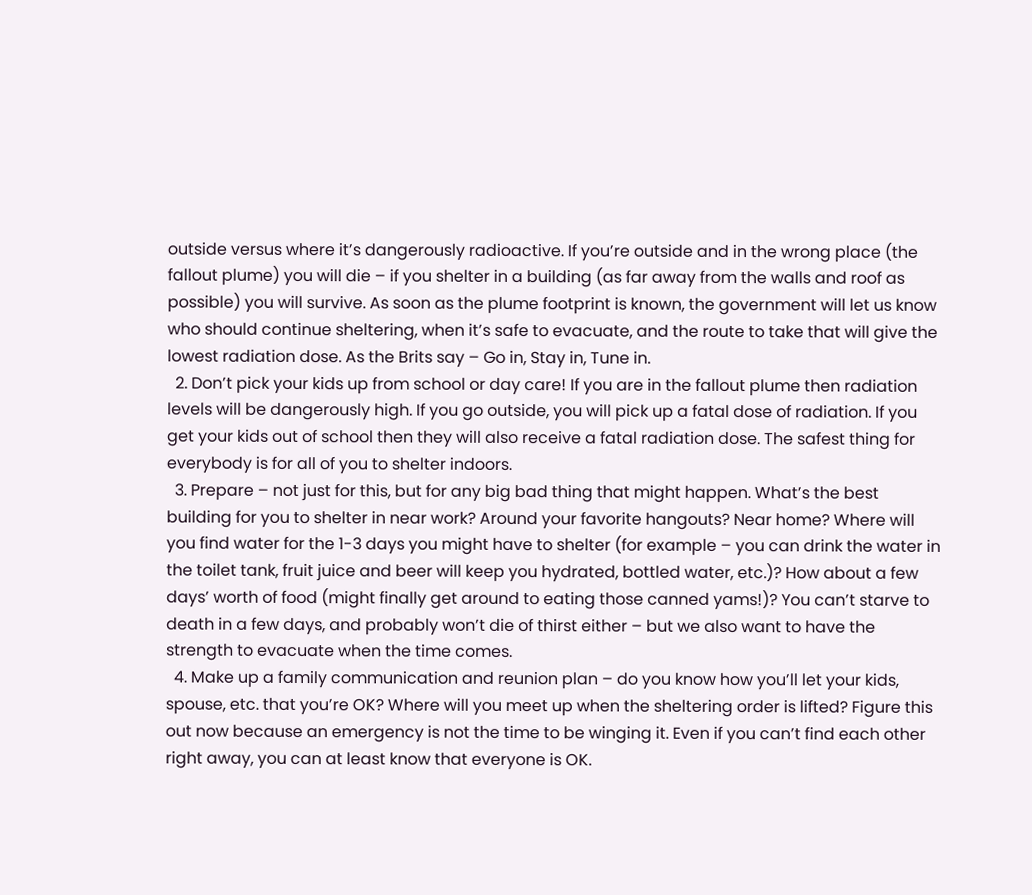outside versus where it’s dangerously radioactive. If you’re outside and in the wrong place (the fallout plume) you will die – if you shelter in a building (as far away from the walls and roof as possible) you will survive. As soon as the plume footprint is known, the government will let us know who should continue sheltering, when it’s safe to evacuate, and the route to take that will give the lowest radiation dose. As the Brits say – Go in, Stay in, Tune in.
  2. Don’t pick your kids up from school or day care! If you are in the fallout plume then radiation levels will be dangerously high. If you go outside, you will pick up a fatal dose of radiation. If you get your kids out of school then they will also receive a fatal radiation dose. The safest thing for everybody is for all of you to shelter indoors.
  3. Prepare – not just for this, but for any big bad thing that might happen. What’s the best building for you to shelter in near work? Around your favorite hangouts? Near home? Where will you find water for the 1-3 days you might have to shelter (for example – you can drink the water in the toilet tank, fruit juice and beer will keep you hydrated, bottled water, etc.)? How about a few days’ worth of food (might finally get around to eating those canned yams!)? You can’t starve to death in a few days, and probably won’t die of thirst either – but we also want to have the strength to evacuate when the time comes.
  4. Make up a family communication and reunion plan – do you know how you’ll let your kids, spouse, etc. that you’re OK? Where will you meet up when the sheltering order is lifted? Figure this out now because an emergency is not the time to be winging it. Even if you can’t find each other right away, you can at least know that everyone is OK.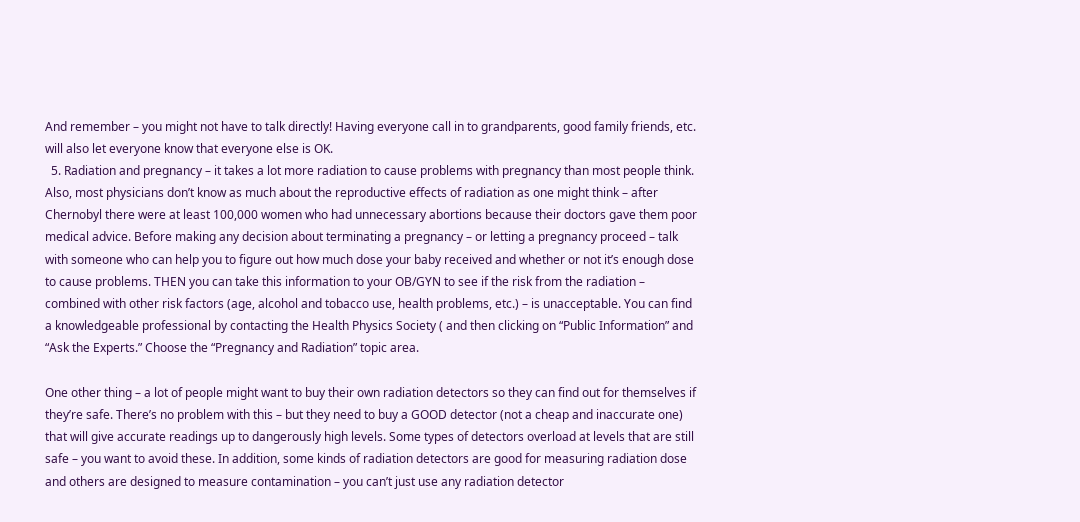And remember – you might not have to talk directly! Having everyone call in to grandparents, good family friends, etc. will also let everyone know that everyone else is OK.
  5. Radiation and pregnancy – it takes a lot more radiation to cause problems with pregnancy than most people think. Also, most physicians don’t know as much about the reproductive effects of radiation as one might think – after Chernobyl there were at least 100,000 women who had unnecessary abortions because their doctors gave them poor medical advice. Before making any decision about terminating a pregnancy – or letting a pregnancy proceed – talk with someone who can help you to figure out how much dose your baby received and whether or not it’s enough dose to cause problems. THEN you can take this information to your OB/GYN to see if the risk from the radiation – combined with other risk factors (age, alcohol and tobacco use, health problems, etc.) – is unacceptable. You can find a knowledgeable professional by contacting the Health Physics Society ( and then clicking on “Public Information” and “Ask the Experts.” Choose the “Pregnancy and Radiation” topic area.

One other thing – a lot of people might want to buy their own radiation detectors so they can find out for themselves if they’re safe. There’s no problem with this – but they need to buy a GOOD detector (not a cheap and inaccurate one) that will give accurate readings up to dangerously high levels. Some types of detectors overload at levels that are still safe – you want to avoid these. In addition, some kinds of radiation detectors are good for measuring radiation dose and others are designed to measure contamination – you can’t just use any radiation detector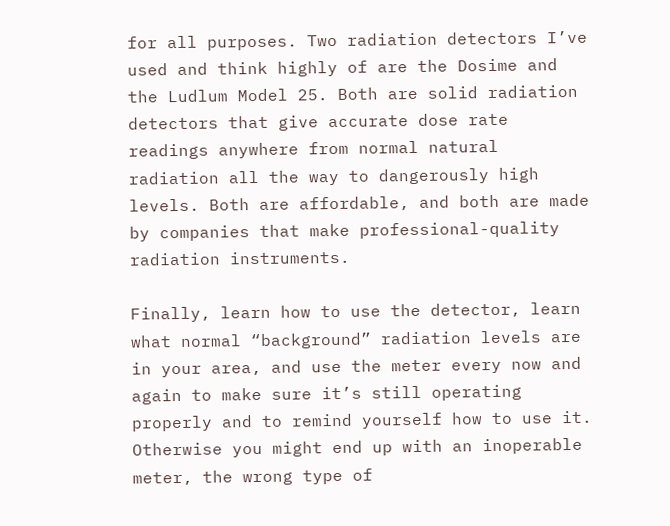for all purposes. Two radiation detectors I’ve used and think highly of are the Dosime and the Ludlum Model 25. Both are solid radiation detectors that give accurate dose rate readings anywhere from normal natural radiation all the way to dangerously high levels. Both are affordable, and both are made by companies that make professional-quality radiation instruments.

Finally, learn how to use the detector, learn what normal “background” radiation levels are in your area, and use the meter every now and again to make sure it’s still operating properly and to remind yourself how to use it. Otherwise you might end up with an inoperable meter, the wrong type of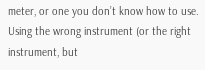meter, or one you don’t know how to use. Using the wrong instrument (or the right instrument, but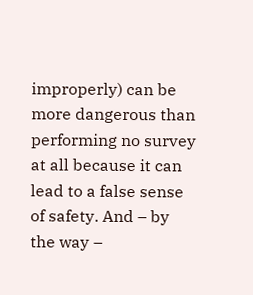improperly) can be more dangerous than performing no survey at all because it can lead to a false sense of safety. And – by the way –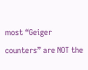most “Geiger counters” are NOT the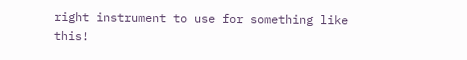right instrument to use for something like this!